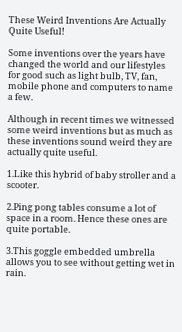These Weird Inventions Are Actually Quite Useful!

Some inventions over the years have changed the world and our lifestyles for good such as light bulb, TV, fan, mobile phone and computers to name a few.

Although in recent times we witnessed some weird inventions but as much as these inventions sound weird they are actually quite useful.

1.Like this hybrid of baby stroller and a scooter.

2.Ping pong tables consume a lot of space in a room. Hence these ones are quite portable.

3.This goggle embedded umbrella allows you to see without getting wet in rain.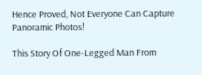Hence Proved, Not Everyone Can Capture Panoramic Photos!

This Story Of One-Legged Man From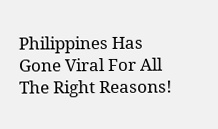Philippines Has Gone Viral For All The Right Reasons!